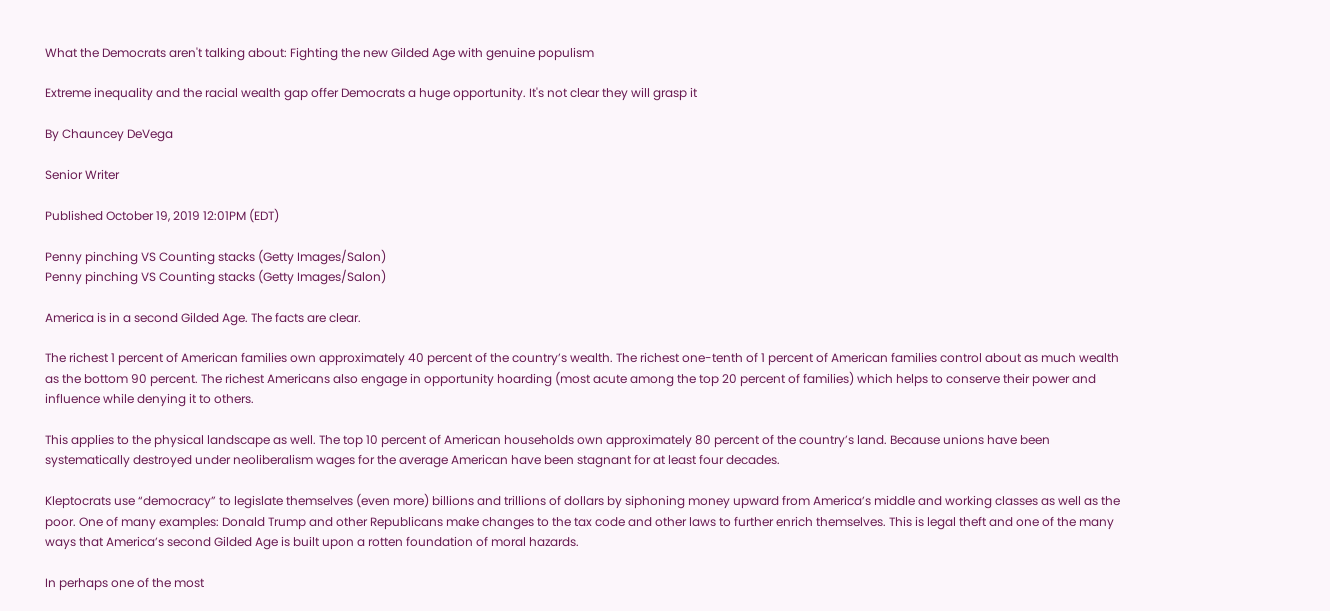What the Democrats aren't talking about: Fighting the new Gilded Age with genuine populism

Extreme inequality and the racial wealth gap offer Democrats a huge opportunity. It's not clear they will grasp it

By Chauncey DeVega

Senior Writer

Published October 19, 2019 12:01PM (EDT)

Penny pinching VS Counting stacks (Getty Images/Salon)
Penny pinching VS Counting stacks (Getty Images/Salon)

America is in a second Gilded Age. The facts are clear.

The richest 1 percent of American families own approximately 40 percent of the country’s wealth. The richest one-tenth of 1 percent of American families control about as much wealth as the bottom 90 percent. The richest Americans also engage in opportunity hoarding (most acute among the top 20 percent of families) which helps to conserve their power and influence while denying it to others.

This applies to the physical landscape as well. The top 10 percent of American households own approximately 80 percent of the country’s land. Because unions have been systematically destroyed under neoliberalism wages for the average American have been stagnant for at least four decades.

Kleptocrats use “democracy” to legislate themselves (even more) billions and trillions of dollars by siphoning money upward from America’s middle and working classes as well as the poor. One of many examples: Donald Trump and other Republicans make changes to the tax code and other laws to further enrich themselves. This is legal theft and one of the many ways that America’s second Gilded Age is built upon a rotten foundation of moral hazards.

In perhaps one of the most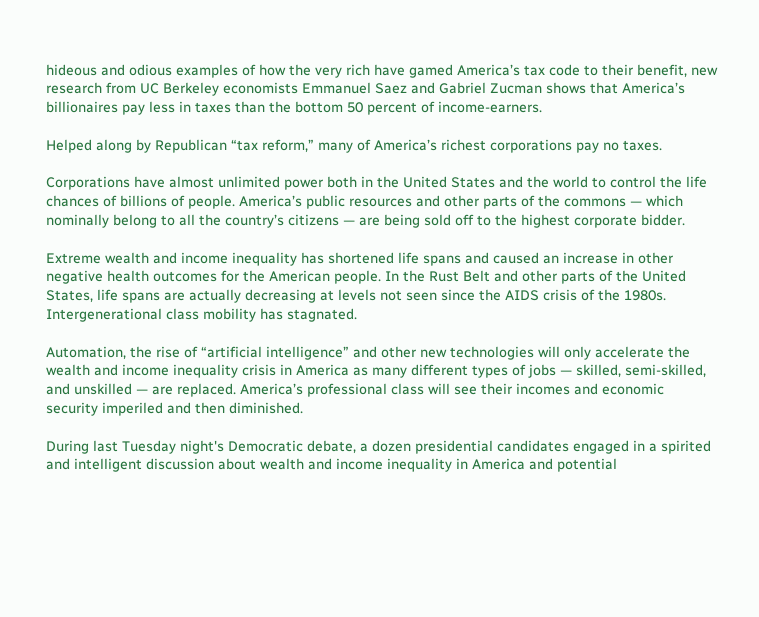hideous and odious examples of how the very rich have gamed America’s tax code to their benefit, new research from UC Berkeley economists Emmanuel Saez and Gabriel Zucman shows that America’s billionaires pay less in taxes than the bottom 50 percent of income-earners.

Helped along by Republican “tax reform,” many of America’s richest corporations pay no taxes.

Corporations have almost unlimited power both in the United States and the world to control the life chances of billions of people. America’s public resources and other parts of the commons — which nominally belong to all the country’s citizens — are being sold off to the highest corporate bidder.

Extreme wealth and income inequality has shortened life spans and caused an increase in other negative health outcomes for the American people. In the Rust Belt and other parts of the United States, life spans are actually decreasing at levels not seen since the AIDS crisis of the 1980s. Intergenerational class mobility has stagnated.

Automation, the rise of “artificial intelligence” and other new technologies will only accelerate the wealth and income inequality crisis in America as many different types of jobs — skilled, semi-skilled, and unskilled — are replaced. America’s professional class will see their incomes and economic security imperiled and then diminished.

During last Tuesday night's Democratic debate, a dozen presidential candidates engaged in a spirited and intelligent discussion about wealth and income inequality in America and potential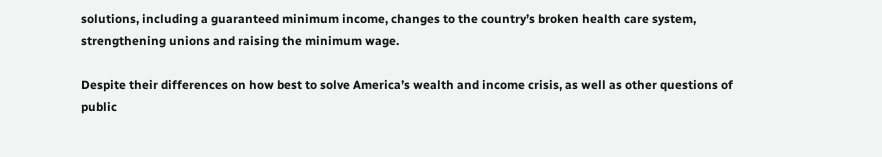solutions, including a guaranteed minimum income, changes to the country’s broken health care system, strengthening unions and raising the minimum wage.

Despite their differences on how best to solve America’s wealth and income crisis, as well as other questions of public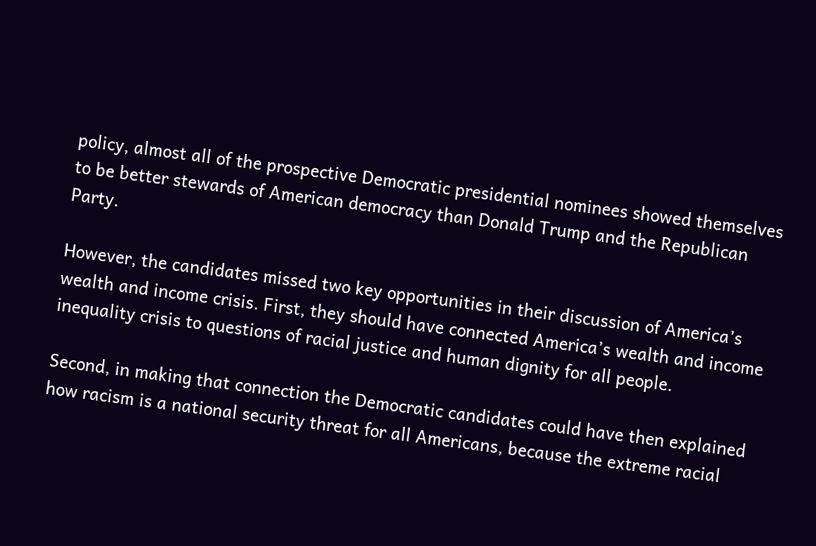policy, almost all of the prospective Democratic presidential nominees showed themselves to be better stewards of American democracy than Donald Trump and the Republican Party.

However, the candidates missed two key opportunities in their discussion of America’s wealth and income crisis. First, they should have connected America’s wealth and income inequality crisis to questions of racial justice and human dignity for all people.

Second, in making that connection the Democratic candidates could have then explained how racism is a national security threat for all Americans, because the extreme racial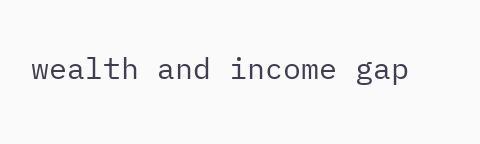wealth and income gap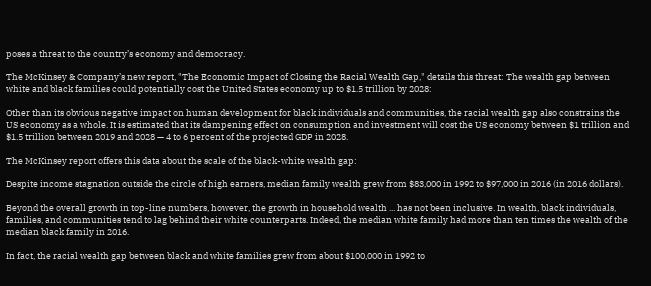poses a threat to the country’s economy and democracy.

The McKinsey & Company’s new report, "The Economic Impact of Closing the Racial Wealth Gap," details this threat: The wealth gap between white and black families could potentially cost the United States economy up to $1.5 trillion by 2028:

Other than its obvious negative impact on human development for black individuals and communities, the racial wealth gap also constrains the US economy as a whole. It is estimated that its dampening effect on consumption and investment will cost the US economy between $1 trillion and $1.5 trillion between 2019 and 2028 — 4 to 6 percent of the projected GDP in 2028.

The McKinsey report offers this data about the scale of the black-white wealth gap:

Despite income stagnation outside the circle of high earners, median family wealth grew from $83,000 in 1992 to $97,000 in 2016 (in 2016 dollars).

Beyond the overall growth in top-line numbers, however, the growth in household wealth ... has not been inclusive. In wealth, black individuals, families, and communities tend to lag behind their white counterparts. Indeed, the median white family had more than ten times the wealth of the median black family in 2016.

In fact, the racial wealth gap between black and white families grew from about $100,000 in 1992 to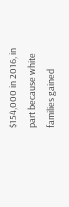$154,000 in 2016, in part because white families gained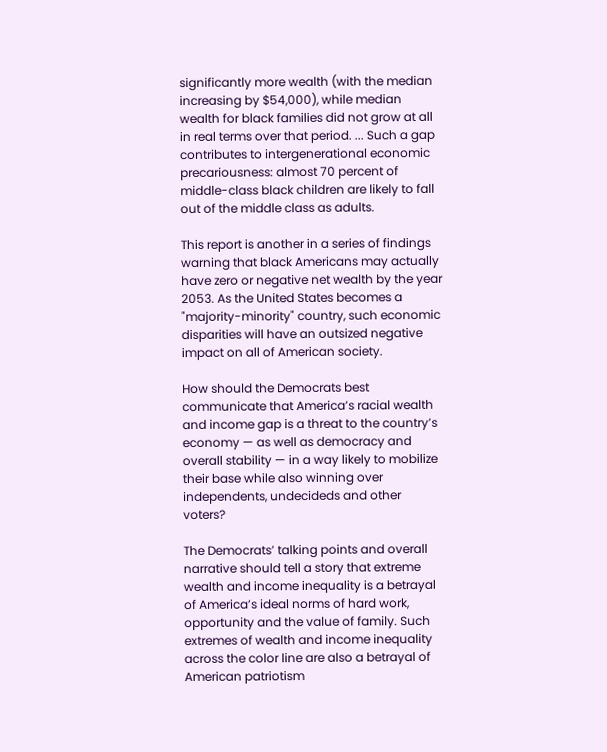significantly more wealth (with the median increasing by $54,000), while median wealth for black families did not grow at all in real terms over that period. ... Such a gap contributes to intergenerational economic precariousness: almost 70 percent of middle-class black children are likely to fall out of the middle class as adults.

This report is another in a series of findings warning that black Americans may actually have zero or negative net wealth by the year 2053. As the United States becomes a "majority-minority" country, such economic disparities will have an outsized negative impact on all of American society.

How should the Democrats best communicate that America’s racial wealth and income gap is a threat to the country’s economy — as well as democracy and overall stability — in a way likely to mobilize their base while also winning over independents, undecideds and other voters?

The Democrats’ talking points and overall narrative should tell a story that extreme wealth and income inequality is a betrayal of America’s ideal norms of hard work, opportunity and the value of family. Such extremes of wealth and income inequality across the color line are also a betrayal of American patriotism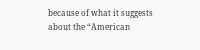because of what it suggests about the “American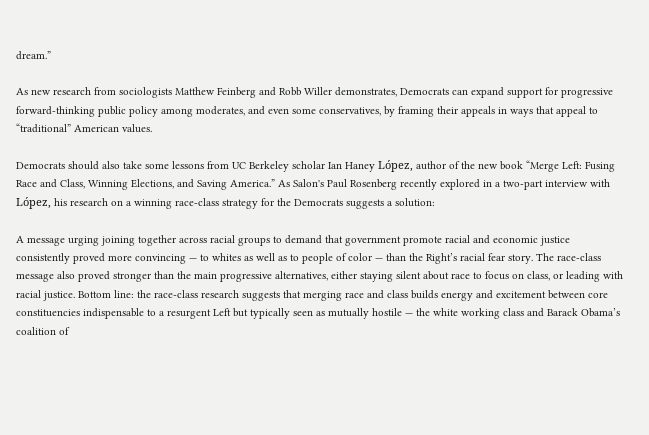dream.”

As new research from sociologists Matthew Feinberg and Robb Willer demonstrates, Democrats can expand support for progressive forward-thinking public policy among moderates, and even some conservatives, by framing their appeals in ways that appeal to “traditional” American values.

Democrats should also take some lessons from UC Berkeley scholar Ian Haney López, author of the new book “Merge Left: Fusing Race and Class, Winning Elections, and Saving America.” As Salon's Paul Rosenberg recently explored in a two-part interview with López, his research on a winning race-class strategy for the Democrats suggests a solution:

A message urging joining together across racial groups to demand that government promote racial and economic justice consistently proved more convincing — to whites as well as to people of color — than the Right’s racial fear story. The race-class message also proved stronger than the main progressive alternatives, either staying silent about race to focus on class, or leading with racial justice. Bottom line: the race-class research suggests that merging race and class builds energy and excitement between core constituencies indispensable to a resurgent Left but typically seen as mutually hostile — the white working class and Barack Obama’s coalition of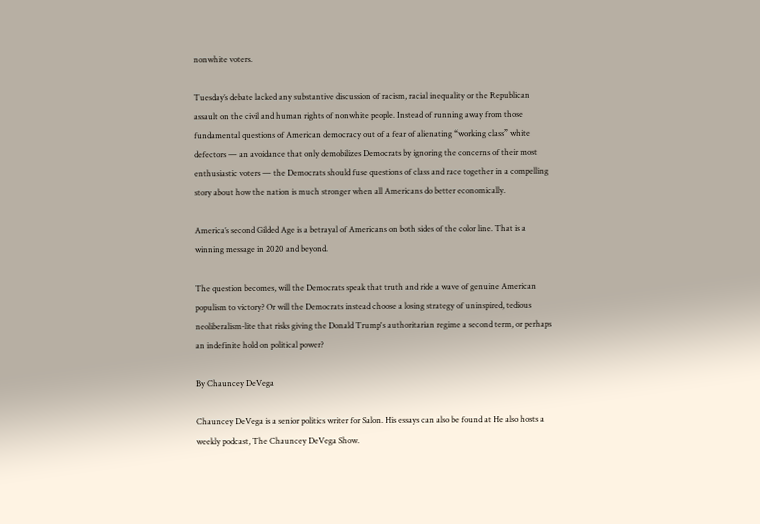nonwhite voters.

Tuesday’s debate lacked any substantive discussion of racism, racial inequality or the Republican assault on the civil and human rights of nonwhite people. Instead of running away from those fundamental questions of American democracy out of a fear of alienating “working class” white defectors — an avoidance that only demobilizes Democrats by ignoring the concerns of their most enthusiastic voters — the Democrats should fuse questions of class and race together in a compelling story about how the nation is much stronger when all Americans do better economically.

America’s second Gilded Age is a betrayal of Americans on both sides of the color line. That is a winning message in 2020 and beyond.

The question becomes, will the Democrats speak that truth and ride a wave of genuine American populism to victory? Or will the Democrats instead choose a losing strategy of uninspired, tedious neoliberalism-lite that risks giving the Donald Trump's authoritarian regime a second term, or perhaps an indefinite hold on political power?

By Chauncey DeVega

Chauncey DeVega is a senior politics writer for Salon. His essays can also be found at He also hosts a weekly podcast, The Chauncey DeVega Show.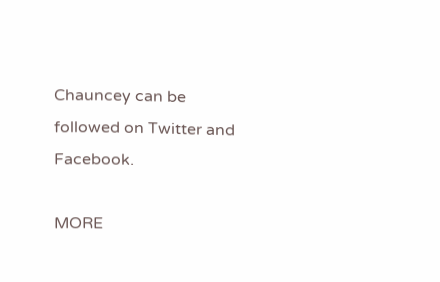Chauncey can be followed on Twitter and Facebook.

MORE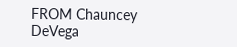FROM Chauncey DeVega